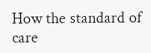How the standard of care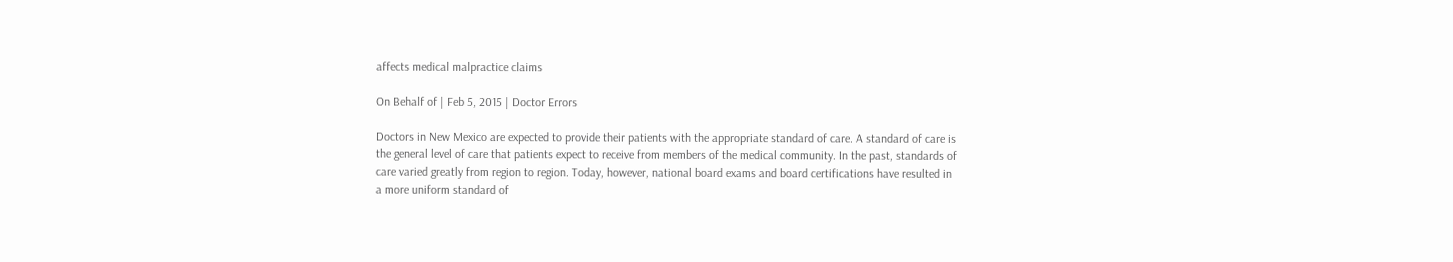affects medical malpractice claims

On Behalf of | Feb 5, 2015 | Doctor Errors

Doctors in New Mexico are expected to provide their patients with the appropriate standard of care. A standard of care is the general level of care that patients expect to receive from members of the medical community. In the past, standards of care varied greatly from region to region. Today, however, national board exams and board certifications have resulted in a more uniform standard of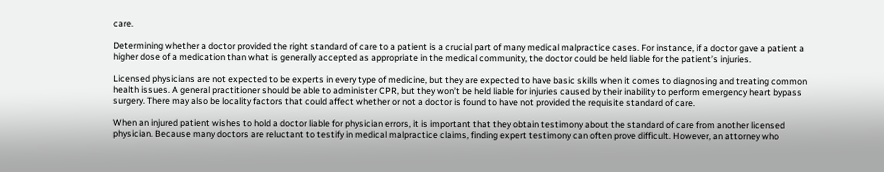care.

Determining whether a doctor provided the right standard of care to a patient is a crucial part of many medical malpractice cases. For instance, if a doctor gave a patient a higher dose of a medication than what is generally accepted as appropriate in the medical community, the doctor could be held liable for the patient’s injuries.

Licensed physicians are not expected to be experts in every type of medicine, but they are expected to have basic skills when it comes to diagnosing and treating common health issues. A general practitioner should be able to administer CPR, but they won’t be held liable for injuries caused by their inability to perform emergency heart bypass surgery. There may also be locality factors that could affect whether or not a doctor is found to have not provided the requisite standard of care.

When an injured patient wishes to hold a doctor liable for physician errors, it is important that they obtain testimony about the standard of care from another licensed physician. Because many doctors are reluctant to testify in medical malpractice claims, finding expert testimony can often prove difficult. However, an attorney who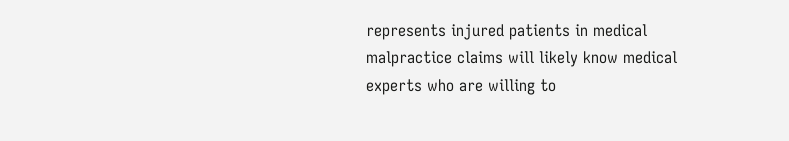represents injured patients in medical malpractice claims will likely know medical experts who are willing to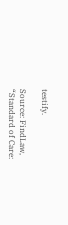testify.

Source: FindLaw, “Standard of Care: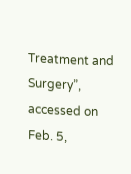Treatment and Surgery”, accessed on Feb. 5,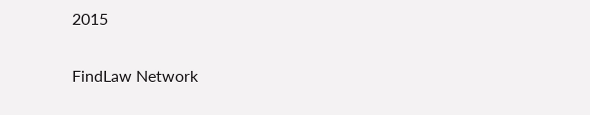2015


FindLaw Network